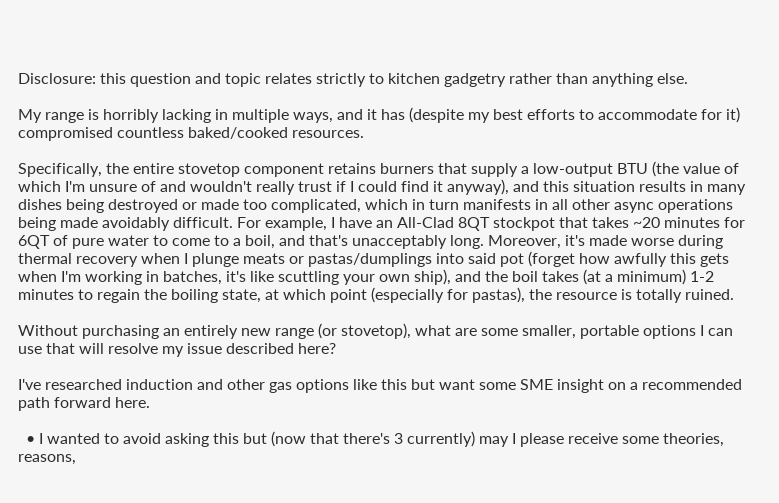Disclosure: this question and topic relates strictly to kitchen gadgetry rather than anything else.

My range is horribly lacking in multiple ways, and it has (despite my best efforts to accommodate for it) compromised countless baked/cooked resources.

Specifically, the entire stovetop component retains burners that supply a low-output BTU (the value of which I'm unsure of and wouldn't really trust if I could find it anyway), and this situation results in many dishes being destroyed or made too complicated, which in turn manifests in all other async operations being made avoidably difficult. For example, I have an All-Clad 8QT stockpot that takes ~20 minutes for 6QT of pure water to come to a boil, and that's unacceptably long. Moreover, it's made worse during thermal recovery when I plunge meats or pastas/dumplings into said pot (forget how awfully this gets when I'm working in batches, it's like scuttling your own ship), and the boil takes (at a minimum) 1-2 minutes to regain the boiling state, at which point (especially for pastas), the resource is totally ruined.

Without purchasing an entirely new range (or stovetop), what are some smaller, portable options I can use that will resolve my issue described here?

I've researched induction and other gas options like this but want some SME insight on a recommended path forward here.

  • I wanted to avoid asking this but (now that there's 3 currently) may I please receive some theories, reasons,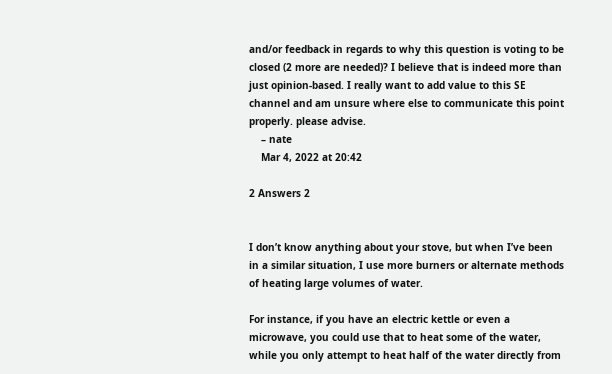and/or feedback in regards to why this question is voting to be closed (2 more are needed)? I believe that is indeed more than just opinion-based. I really want to add value to this SE channel and am unsure where else to communicate this point properly. please advise.
    – nate
    Mar 4, 2022 at 20:42

2 Answers 2


I don’t know anything about your stove, but when I’ve been in a similar situation, I use more burners or alternate methods of heating large volumes of water.

For instance, if you have an electric kettle or even a microwave, you could use that to heat some of the water, while you only attempt to heat half of the water directly from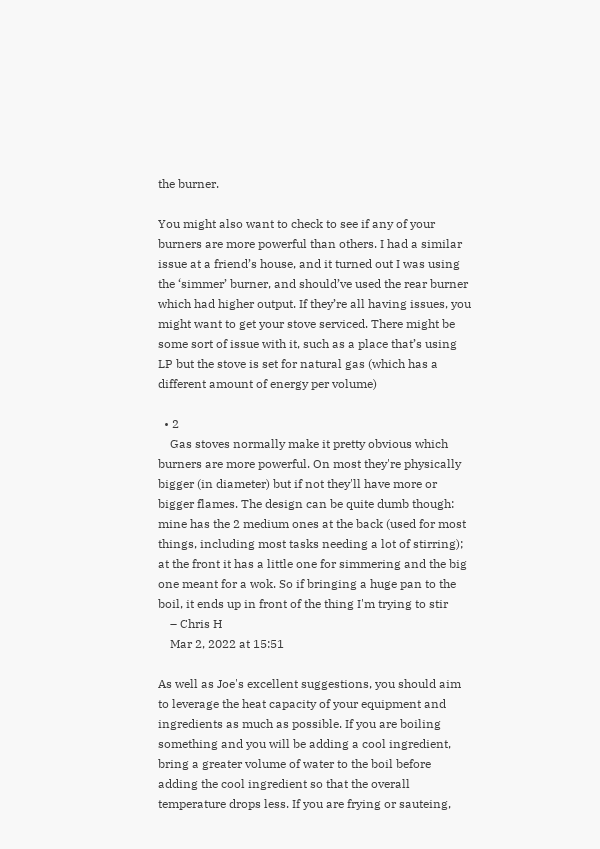the burner.

You might also want to check to see if any of your burners are more powerful than others. I had a similar issue at a friend’s house, and it turned out I was using the ‘simmer’ burner, and should’ve used the rear burner which had higher output. If they’re all having issues, you might want to get your stove serviced. There might be some sort of issue with it, such as a place that’s using LP but the stove is set for natural gas (which has a different amount of energy per volume)

  • 2
    Gas stoves normally make it pretty obvious which burners are more powerful. On most they're physically bigger (in diameter) but if not they'll have more or bigger flames. The design can be quite dumb though: mine has the 2 medium ones at the back (used for most things, including most tasks needing a lot of stirring); at the front it has a little one for simmering and the big one meant for a wok. So if bringing a huge pan to the boil, it ends up in front of the thing I'm trying to stir
    – Chris H
    Mar 2, 2022 at 15:51

As well as Joe's excellent suggestions, you should aim to leverage the heat capacity of your equipment and ingredients as much as possible. If you are boiling something and you will be adding a cool ingredient, bring a greater volume of water to the boil before adding the cool ingredient so that the overall temperature drops less. If you are frying or sauteing,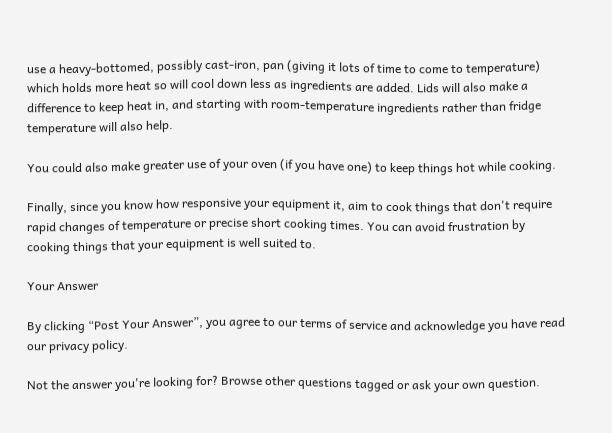use a heavy-bottomed, possibly cast-iron, pan (giving it lots of time to come to temperature) which holds more heat so will cool down less as ingredients are added. Lids will also make a difference to keep heat in, and starting with room-temperature ingredients rather than fridge temperature will also help.

You could also make greater use of your oven (if you have one) to keep things hot while cooking.

Finally, since you know how responsive your equipment it, aim to cook things that don't require rapid changes of temperature or precise short cooking times. You can avoid frustration by cooking things that your equipment is well suited to.

Your Answer

By clicking “Post Your Answer”, you agree to our terms of service and acknowledge you have read our privacy policy.

Not the answer you're looking for? Browse other questions tagged or ask your own question.